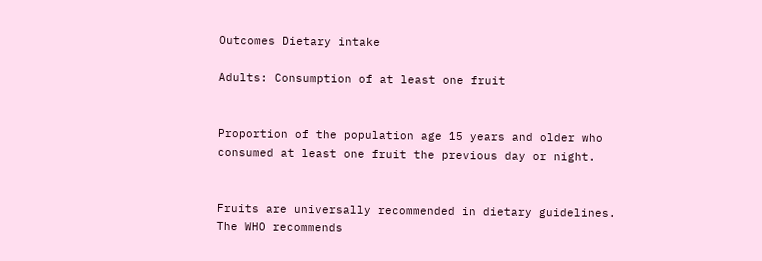Outcomes Dietary intake

Adults: Consumption of at least one fruit


Proportion of the population age 15 years and older who consumed at least one fruit the previous day or night.


Fruits are universally recommended in dietary guidelines. The WHO recommends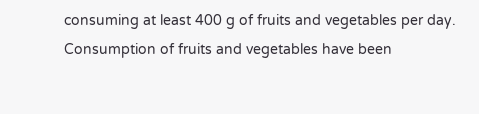consuming at least 400 g of fruits and vegetables per day. Consumption of fruits and vegetables have been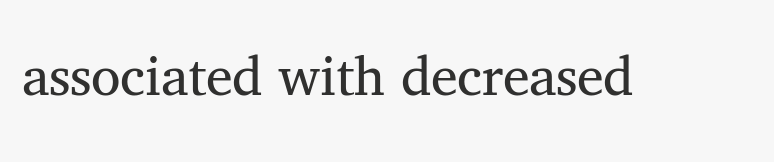associated with decreased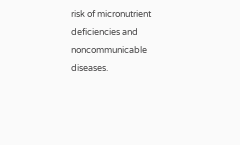risk of micronutrient deficiencies and noncommunicable diseases.